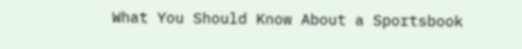What You Should Know About a Sportsbook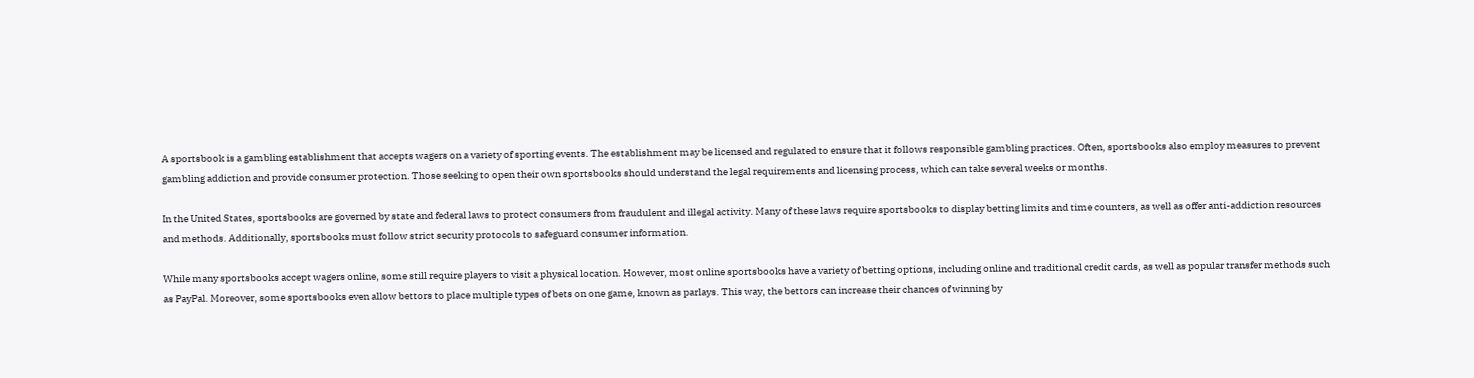A sportsbook is a gambling establishment that accepts wagers on a variety of sporting events. The establishment may be licensed and regulated to ensure that it follows responsible gambling practices. Often, sportsbooks also employ measures to prevent gambling addiction and provide consumer protection. Those seeking to open their own sportsbooks should understand the legal requirements and licensing process, which can take several weeks or months.

In the United States, sportsbooks are governed by state and federal laws to protect consumers from fraudulent and illegal activity. Many of these laws require sportsbooks to display betting limits and time counters, as well as offer anti-addiction resources and methods. Additionally, sportsbooks must follow strict security protocols to safeguard consumer information.

While many sportsbooks accept wagers online, some still require players to visit a physical location. However, most online sportsbooks have a variety of betting options, including online and traditional credit cards, as well as popular transfer methods such as PayPal. Moreover, some sportsbooks even allow bettors to place multiple types of bets on one game, known as parlays. This way, the bettors can increase their chances of winning by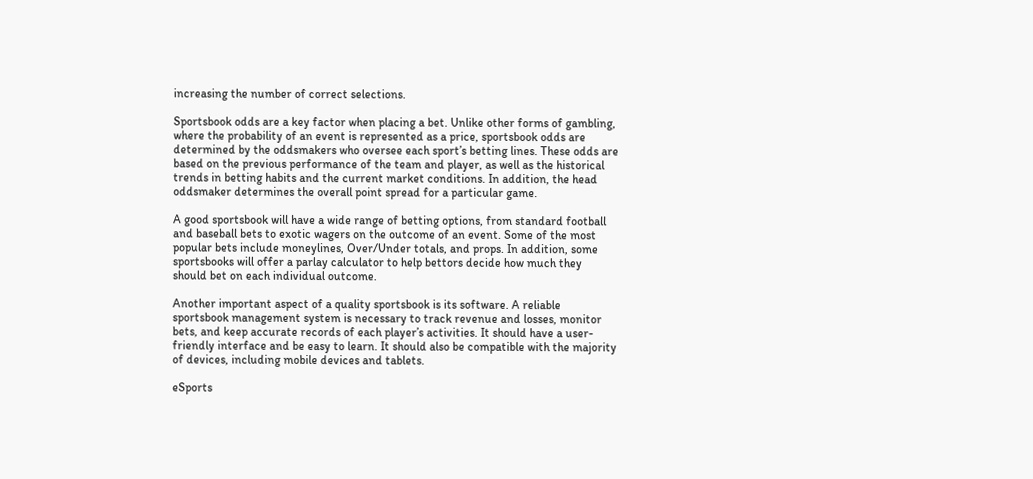increasing the number of correct selections.

Sportsbook odds are a key factor when placing a bet. Unlike other forms of gambling, where the probability of an event is represented as a price, sportsbook odds are determined by the oddsmakers who oversee each sport’s betting lines. These odds are based on the previous performance of the team and player, as well as the historical trends in betting habits and the current market conditions. In addition, the head oddsmaker determines the overall point spread for a particular game.

A good sportsbook will have a wide range of betting options, from standard football and baseball bets to exotic wagers on the outcome of an event. Some of the most popular bets include moneylines, Over/Under totals, and props. In addition, some sportsbooks will offer a parlay calculator to help bettors decide how much they should bet on each individual outcome.

Another important aspect of a quality sportsbook is its software. A reliable sportsbook management system is necessary to track revenue and losses, monitor bets, and keep accurate records of each player’s activities. It should have a user-friendly interface and be easy to learn. It should also be compatible with the majority of devices, including mobile devices and tablets.

eSports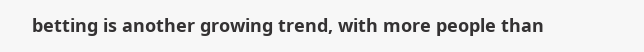betting is another growing trend, with more people than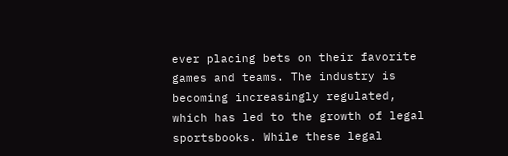ever placing bets on their favorite games and teams. The industry is becoming increasingly regulated, which has led to the growth of legal sportsbooks. While these legal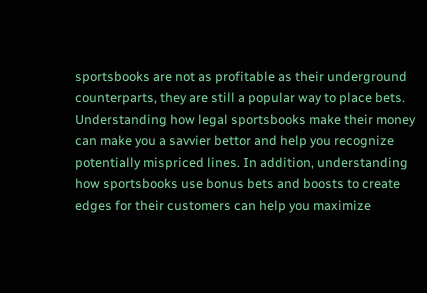sportsbooks are not as profitable as their underground counterparts, they are still a popular way to place bets. Understanding how legal sportsbooks make their money can make you a savvier bettor and help you recognize potentially mispriced lines. In addition, understanding how sportsbooks use bonus bets and boosts to create edges for their customers can help you maximize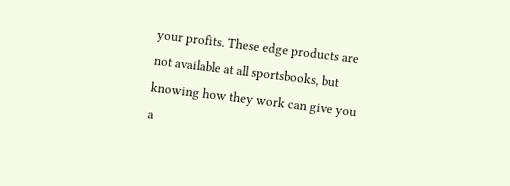your profits. These edge products are not available at all sportsbooks, but knowing how they work can give you a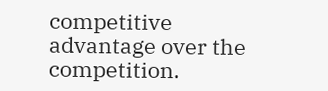competitive advantage over the competition.